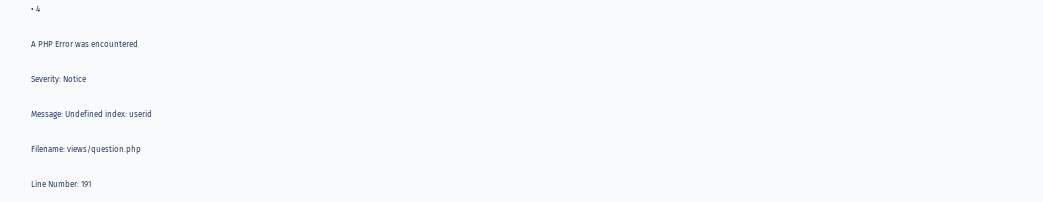• 4

A PHP Error was encountered

Severity: Notice

Message: Undefined index: userid

Filename: views/question.php

Line Number: 191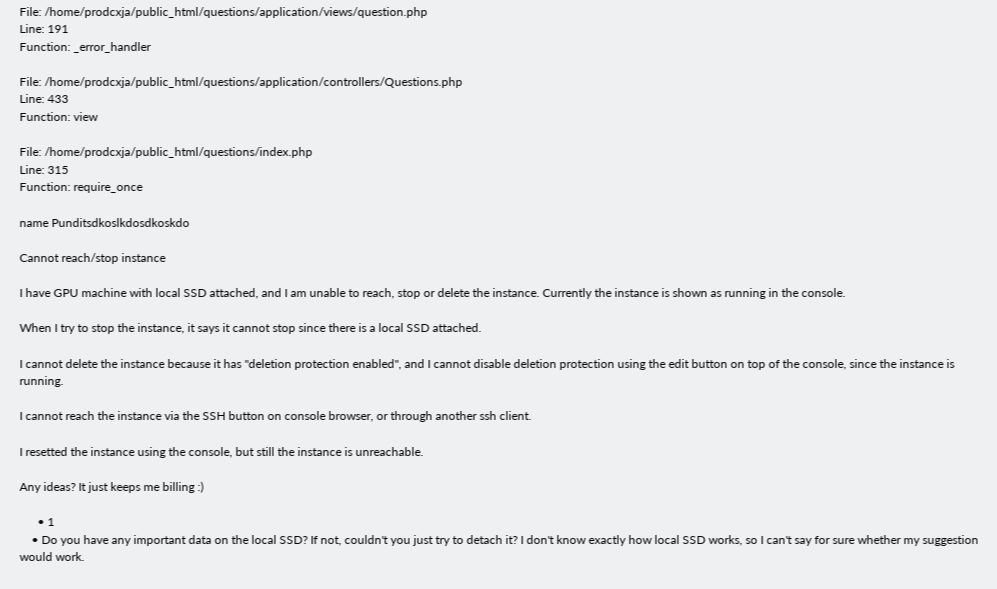File: /home/prodcxja/public_html/questions/application/views/question.php
Line: 191
Function: _error_handler

File: /home/prodcxja/public_html/questions/application/controllers/Questions.php
Line: 433
Function: view

File: /home/prodcxja/public_html/questions/index.php
Line: 315
Function: require_once

name Punditsdkoslkdosdkoskdo

Cannot reach/stop instance

I have GPU machine with local SSD attached, and I am unable to reach, stop or delete the instance. Currently the instance is shown as running in the console.

When I try to stop the instance, it says it cannot stop since there is a local SSD attached.

I cannot delete the instance because it has "deletion protection enabled", and I cannot disable deletion protection using the edit button on top of the console, since the instance is running.

I cannot reach the instance via the SSH button on console browser, or through another ssh client.

I resetted the instance using the console, but still the instance is unreachable.

Any ideas? It just keeps me billing :)

      • 1
    • Do you have any important data on the local SSD? If not, couldn't you just try to detach it? I don't know exactly how local SSD works, so I can't say for sure whether my suggestion would work.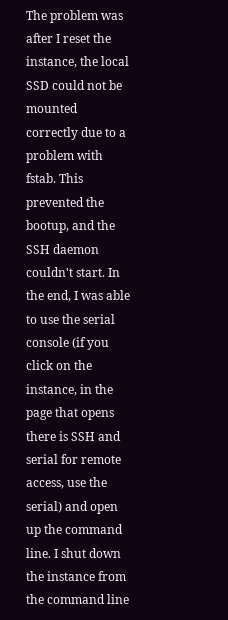The problem was after I reset the instance, the local SSD could not be mounted correctly due to a problem with fstab. This prevented the bootup, and the SSH daemon couldn't start. In the end, I was able to use the serial console (if you click on the instance, in the page that opens there is SSH and serial for remote access, use the serial) and open up the command line. I shut down the instance from the command line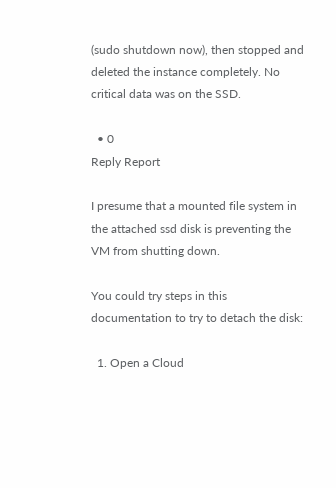(sudo shutdown now), then stopped and deleted the instance completely. No critical data was on the SSD.

  • 0
Reply Report

I presume that a mounted file system in the attached ssd disk is preventing the VM from shutting down.

You could try steps in this documentation to try to detach the disk:

  1. Open a Cloud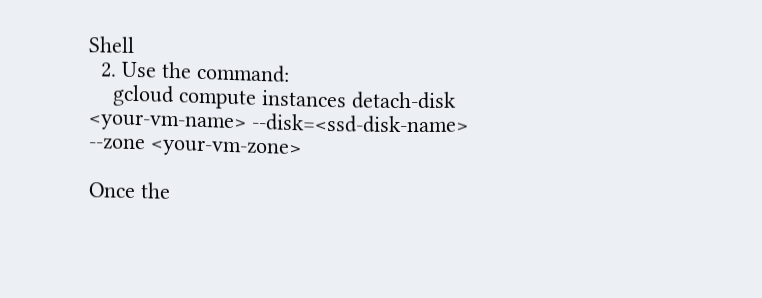Shell
  2. Use the command:
    gcloud compute instances detach-disk <your-vm-name> --disk=<ssd-disk-name> --zone <your-vm-zone>

Once the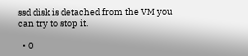ssd disk is detached from the VM you can try to stop it.

  • 0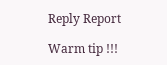Reply Report

Warm tip !!!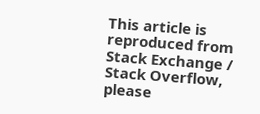This article is reproduced from Stack Exchange / Stack Overflow, please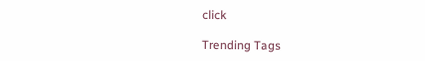click

Trending Tags